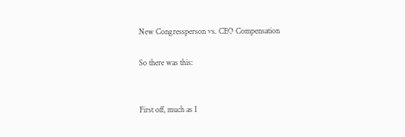New Congressperson vs. CEO Compensation

So there was this:


First off, much as I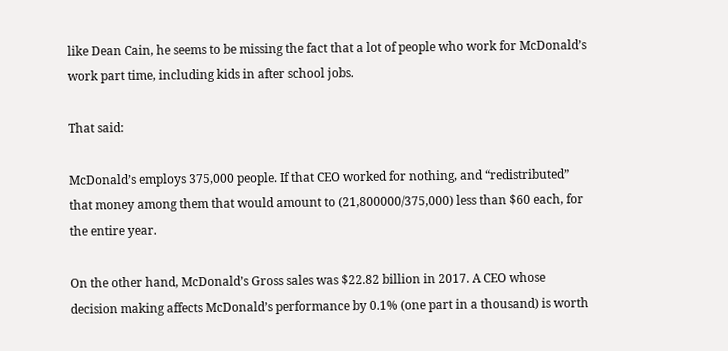like Dean Cain, he seems to be missing the fact that a lot of people who work for McDonald’s work part time, including kids in after school jobs.

That said:

McDonald’s employs 375,000 people. If that CEO worked for nothing, and “redistributed” that money among them that would amount to (21,800000/375,000) less than $60 each, for the entire year.

On the other hand, McDonald’s Gross sales was $22.82 billion in 2017. A CEO whose decision making affects McDonald’s performance by 0.1% (one part in a thousand) is worth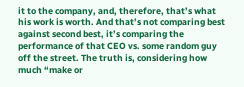it to the company, and, therefore, that’s what his work is worth. And that’s not comparing best against second best, it’s comparing the performance of that CEO vs. some random guy off the street. The truth is, considering how much “make or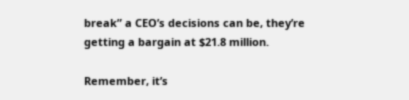break” a CEO’s decisions can be, they’re getting a bargain at $21.8 million.

Remember, it’s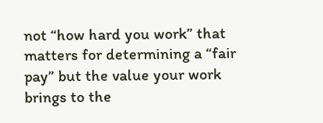not “how hard you work” that matters for determining a “fair pay” but the value your work brings to the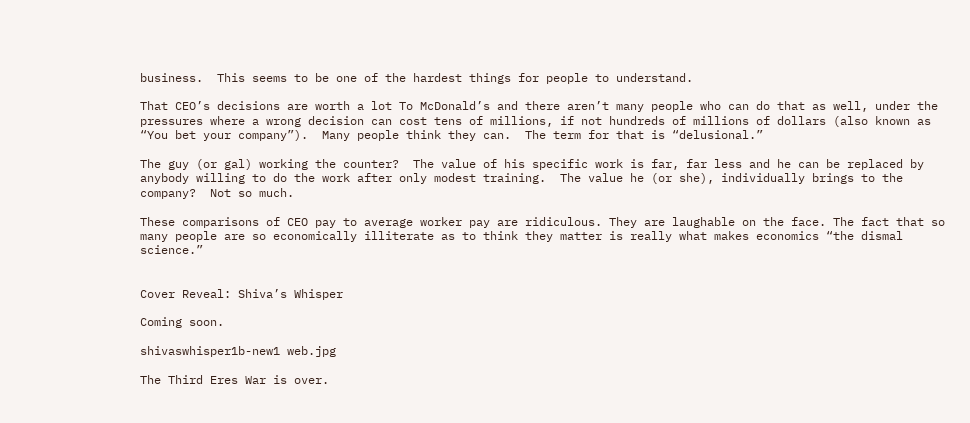business.  This seems to be one of the hardest things for people to understand.

That CEO’s decisions are worth a lot To McDonald’s and there aren’t many people who can do that as well, under the pressures where a wrong decision can cost tens of millions, if not hundreds of millions of dollars (also known as “You bet your company”).  Many people think they can.  The term for that is “delusional.”

The guy (or gal) working the counter?  The value of his specific work is far, far less and he can be replaced by anybody willing to do the work after only modest training.  The value he (or she), individually brings to the company?  Not so much.

These comparisons of CEO pay to average worker pay are ridiculous. They are laughable on the face. The fact that so many people are so economically illiterate as to think they matter is really what makes economics “the dismal science.”


Cover Reveal: Shiva’s Whisper

Coming soon.

shivaswhisper1b-new1 web.jpg

The Third Eres War is over.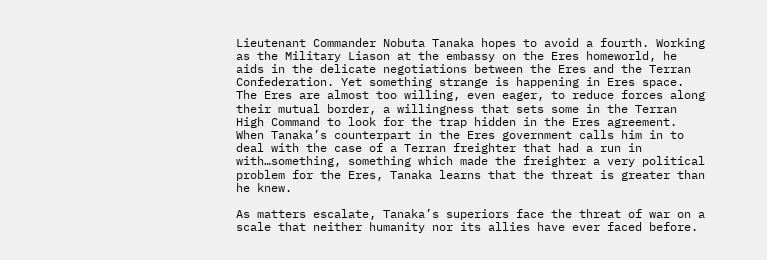Lieutenant Commander Nobuta Tanaka hopes to avoid a fourth. Working as the Military Liason at the embassy on the Eres homeworld, he aids in the delicate negotiations between the Eres and the Terran Confederation. Yet something strange is happening in Eres space. The Eres are almost too willing, even eager, to reduce forces along their mutual border, a willingness that sets some in the Terran High Command to look for the trap hidden in the Eres agreement. When Tanaka’s counterpart in the Eres government calls him in to deal with the case of a Terran freighter that had a run in with…something, something which made the freighter a very political problem for the Eres, Tanaka learns that the threat is greater than he knew.

As matters escalate, Tanaka’s superiors face the threat of war on a scale that neither humanity nor its allies have ever faced before.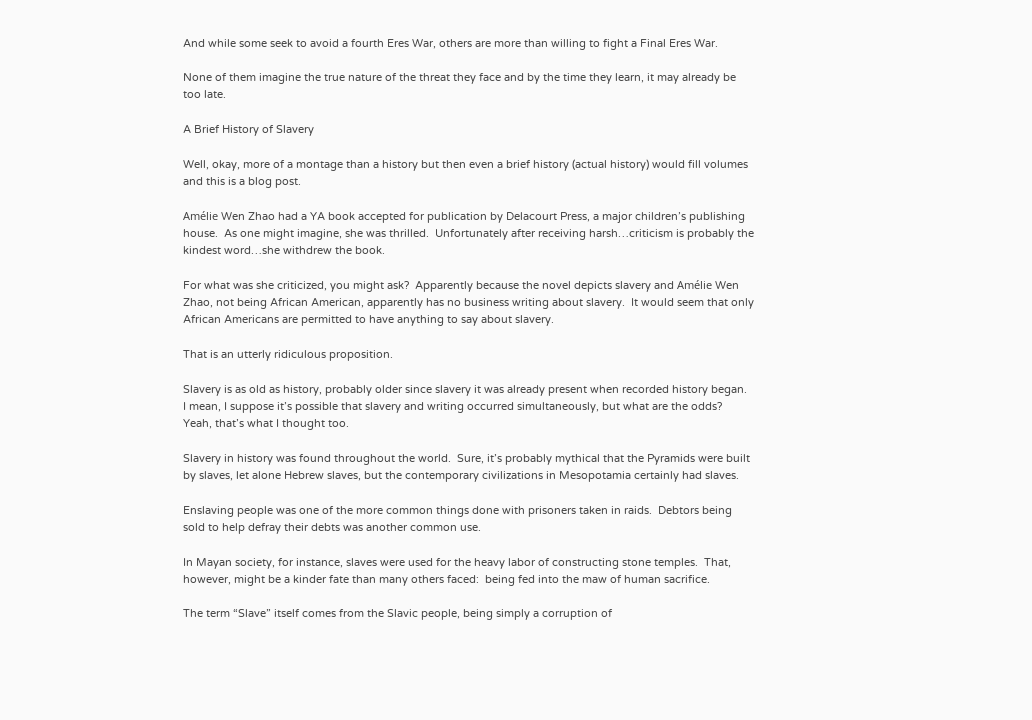And while some seek to avoid a fourth Eres War, others are more than willing to fight a Final Eres War.

None of them imagine the true nature of the threat they face and by the time they learn, it may already be too late.

A Brief History of Slavery

Well, okay, more of a montage than a history but then even a brief history (actual history) would fill volumes and this is a blog post.

Amélie Wen Zhao had a YA book accepted for publication by Delacourt Press, a major children’s publishing house.  As one might imagine, she was thrilled.  Unfortunately after receiving harsh…criticism is probably the kindest word…she withdrew the book.

For what was she criticized, you might ask?  Apparently because the novel depicts slavery and Amélie Wen Zhao, not being African American, apparently has no business writing about slavery.  It would seem that only African Americans are permitted to have anything to say about slavery.

That is an utterly ridiculous proposition.

Slavery is as old as history, probably older since slavery it was already present when recorded history began.  I mean, I suppose it’s possible that slavery and writing occurred simultaneously, but what are the odds?  Yeah, that’s what I thought too.

Slavery in history was found throughout the world.  Sure, it’s probably mythical that the Pyramids were built by slaves, let alone Hebrew slaves, but the contemporary civilizations in Mesopotamia certainly had slaves.

Enslaving people was one of the more common things done with prisoners taken in raids.  Debtors being sold to help defray their debts was another common use.

In Mayan society, for instance, slaves were used for the heavy labor of constructing stone temples.  That, however, might be a kinder fate than many others faced:  being fed into the maw of human sacrifice.

The term “Slave” itself comes from the Slavic people, being simply a corruption of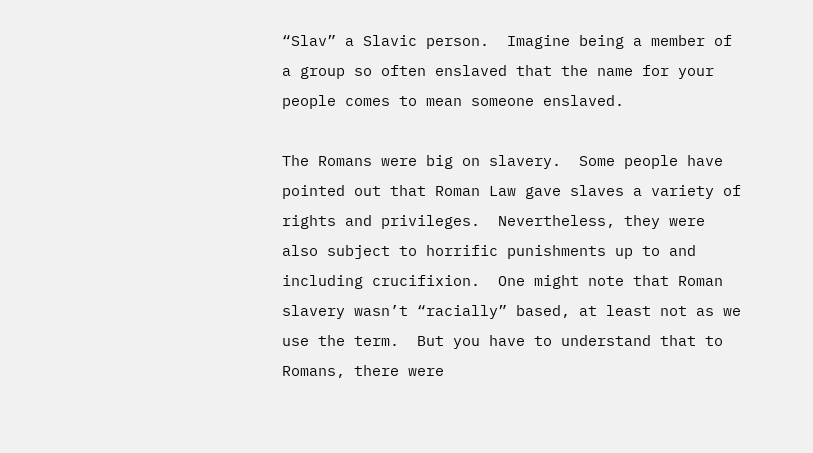“Slav” a Slavic person.  Imagine being a member of a group so often enslaved that the name for your people comes to mean someone enslaved.

The Romans were big on slavery.  Some people have pointed out that Roman Law gave slaves a variety of rights and privileges.  Nevertheless, they were also subject to horrific punishments up to and including crucifixion.  One might note that Roman slavery wasn’t “racially” based, at least not as we use the term.  But you have to understand that to Romans, there were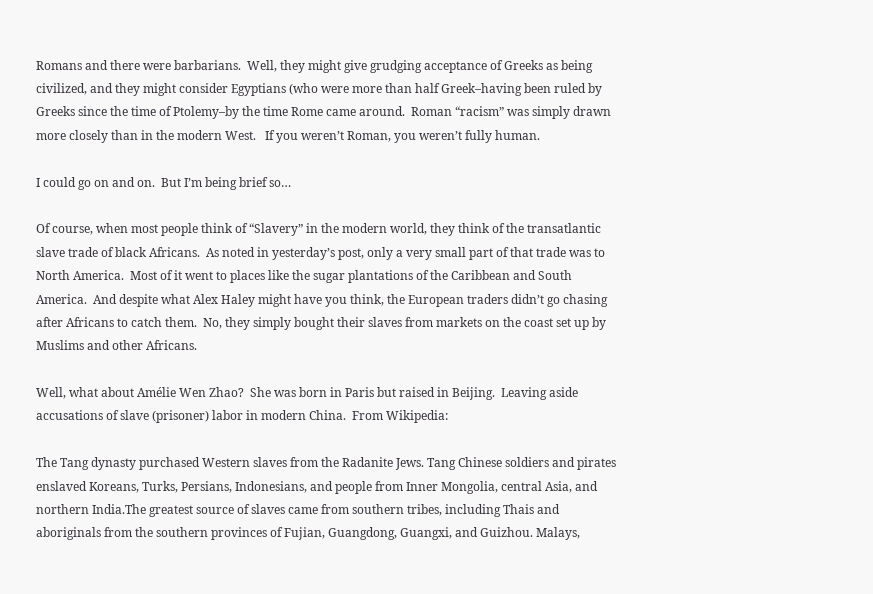Romans and there were barbarians.  Well, they might give grudging acceptance of Greeks as being civilized, and they might consider Egyptians (who were more than half Greek–having been ruled by Greeks since the time of Ptolemy–by the time Rome came around.  Roman “racism” was simply drawn more closely than in the modern West.   If you weren’t Roman, you weren’t fully human.

I could go on and on.  But I’m being brief so…

Of course, when most people think of “Slavery” in the modern world, they think of the transatlantic slave trade of black Africans.  As noted in yesterday’s post, only a very small part of that trade was to North America.  Most of it went to places like the sugar plantations of the Caribbean and South America.  And despite what Alex Haley might have you think, the European traders didn’t go chasing after Africans to catch them.  No, they simply bought their slaves from markets on the coast set up by Muslims and other Africans.

Well, what about Amélie Wen Zhao?  She was born in Paris but raised in Beijing.  Leaving aside accusations of slave (prisoner) labor in modern China.  From Wikipedia:

The Tang dynasty purchased Western slaves from the Radanite Jews. Tang Chinese soldiers and pirates enslaved Koreans, Turks, Persians, Indonesians, and people from Inner Mongolia, central Asia, and northern India.The greatest source of slaves came from southern tribes, including Thais and aboriginals from the southern provinces of Fujian, Guangdong, Guangxi, and Guizhou. Malays,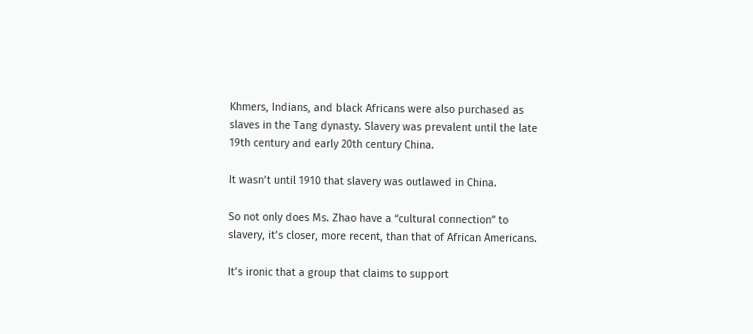Khmers, Indians, and black Africans were also purchased as slaves in the Tang dynasty. Slavery was prevalent until the late 19th century and early 20th century China.

It wasn’t until 1910 that slavery was outlawed in China.

So not only does Ms. Zhao have a “cultural connection” to slavery, it’s closer, more recent, than that of African Americans.

It’s ironic that a group that claims to support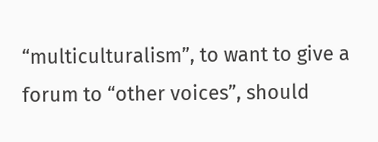“multiculturalism”, to want to give a forum to “other voices”, should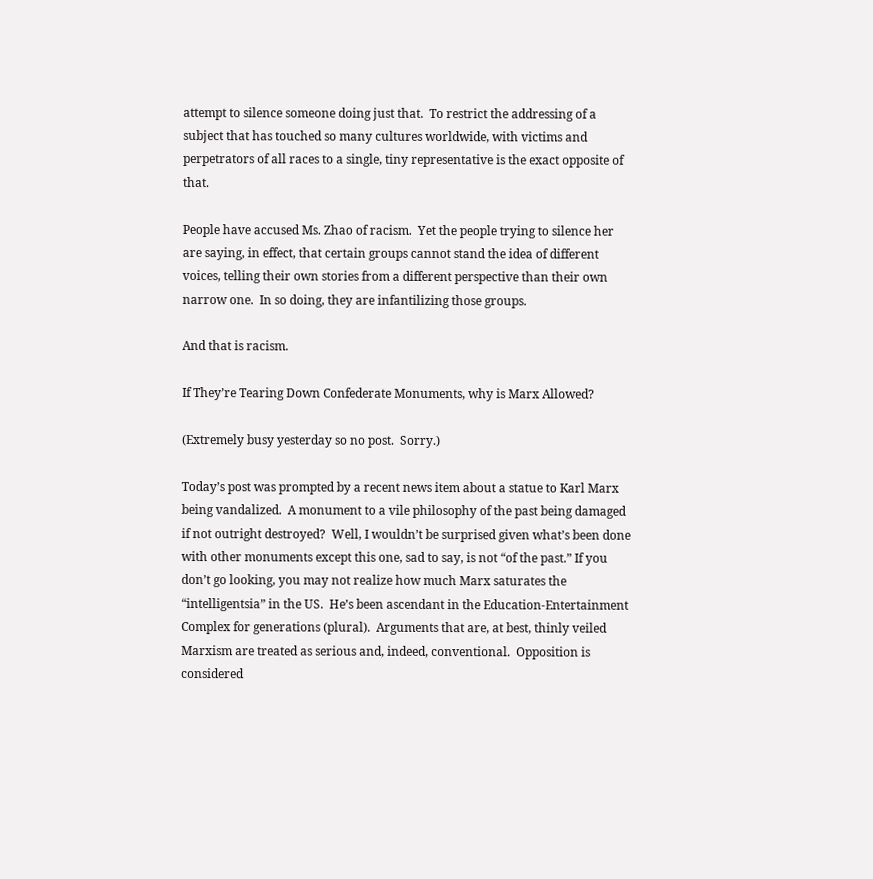attempt to silence someone doing just that.  To restrict the addressing of a subject that has touched so many cultures worldwide, with victims and perpetrators of all races to a single, tiny representative is the exact opposite of that.

People have accused Ms. Zhao of racism.  Yet the people trying to silence her are saying, in effect, that certain groups cannot stand the idea of different voices, telling their own stories from a different perspective than their own narrow one.  In so doing, they are infantilizing those groups.

And that is racism.

If They’re Tearing Down Confederate Monuments, why is Marx Allowed?

(Extremely busy yesterday so no post.  Sorry.)

Today’s post was prompted by a recent news item about a statue to Karl Marx being vandalized.  A monument to a vile philosophy of the past being damaged if not outright destroyed?  Well, I wouldn’t be surprised given what’s been done with other monuments except this one, sad to say, is not “of the past.” If you don’t go looking, you may not realize how much Marx saturates the “intelligentsia” in the US.  He’s been ascendant in the Education-Entertainment Complex for generations (plural).  Arguments that are, at best, thinly veiled Marxism are treated as serious and, indeed, conventional.  Opposition is considered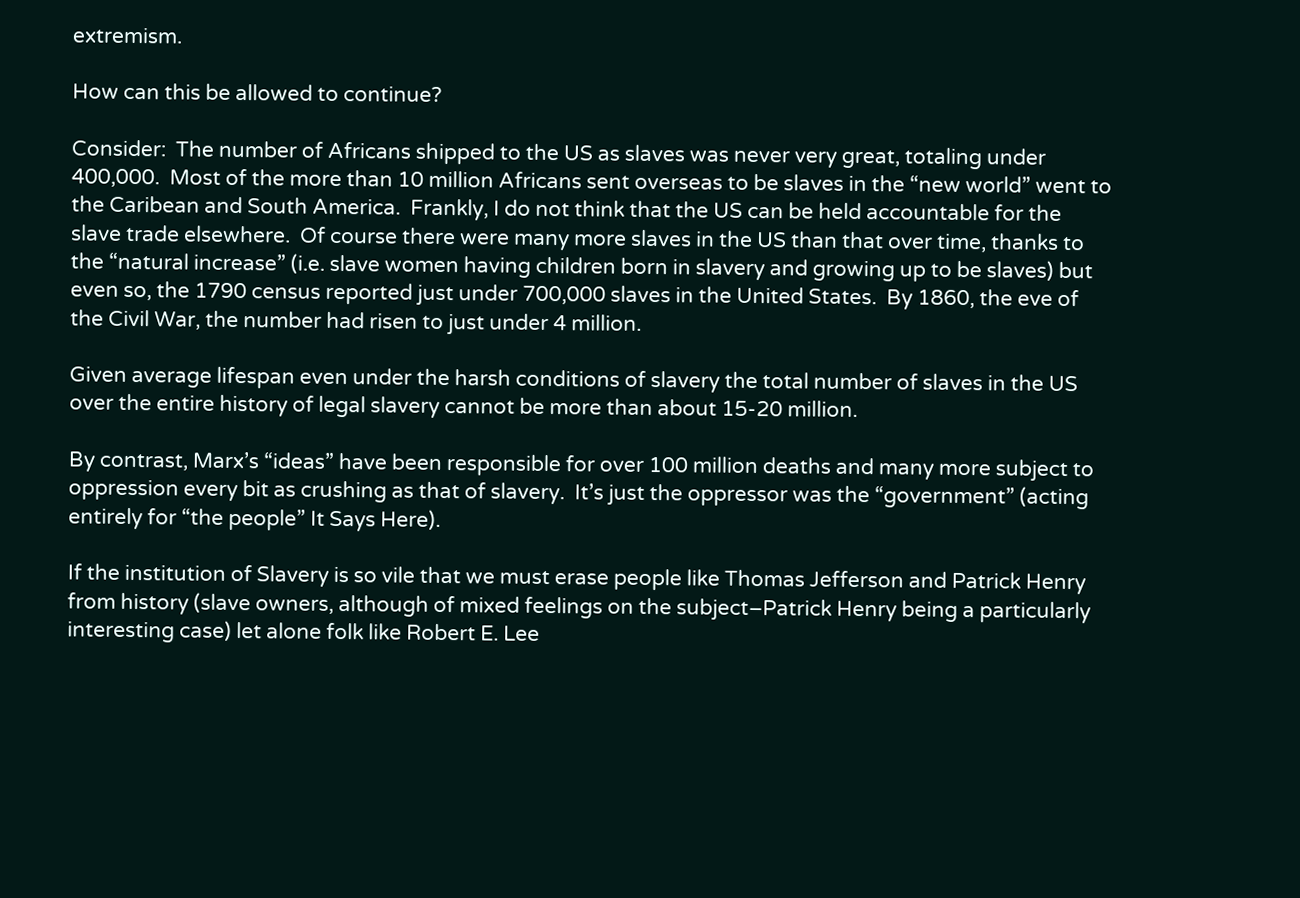extremism.

How can this be allowed to continue?

Consider:  The number of Africans shipped to the US as slaves was never very great, totaling under 400,000.  Most of the more than 10 million Africans sent overseas to be slaves in the “new world” went to the Caribean and South America.  Frankly, I do not think that the US can be held accountable for the slave trade elsewhere.  Of course there were many more slaves in the US than that over time, thanks to the “natural increase” (i.e. slave women having children born in slavery and growing up to be slaves) but even so, the 1790 census reported just under 700,000 slaves in the United States.  By 1860, the eve of the Civil War, the number had risen to just under 4 million.

Given average lifespan even under the harsh conditions of slavery the total number of slaves in the US over the entire history of legal slavery cannot be more than about 15-20 million.

By contrast, Marx’s “ideas” have been responsible for over 100 million deaths and many more subject to oppression every bit as crushing as that of slavery.  It’s just the oppressor was the “government” (acting entirely for “the people” It Says Here).

If the institution of Slavery is so vile that we must erase people like Thomas Jefferson and Patrick Henry from history (slave owners, although of mixed feelings on the subject–Patrick Henry being a particularly interesting case) let alone folk like Robert E. Lee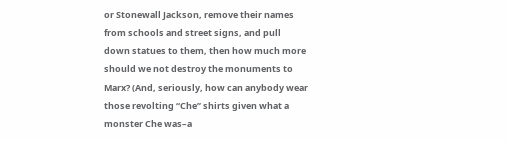or Stonewall Jackson, remove their names from schools and street signs, and pull down statues to them, then how much more should we not destroy the monuments to Marx? (And, seriously, how can anybody wear those revolting “Che” shirts given what a monster Che was–a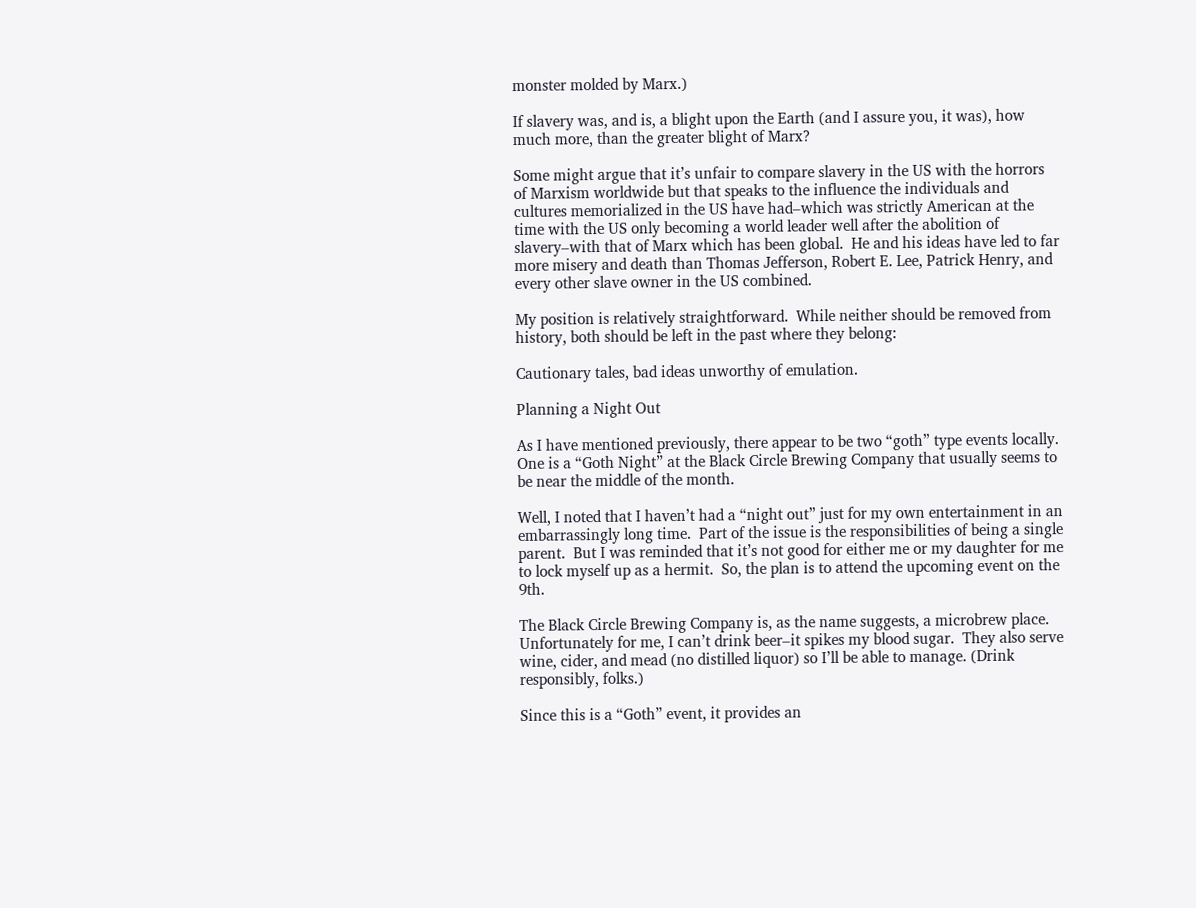monster molded by Marx.)

If slavery was, and is, a blight upon the Earth (and I assure you, it was), how much more, than the greater blight of Marx?

Some might argue that it’s unfair to compare slavery in the US with the horrors of Marxism worldwide but that speaks to the influence the individuals and cultures memorialized in the US have had–which was strictly American at the time with the US only becoming a world leader well after the abolition of slavery–with that of Marx which has been global.  He and his ideas have led to far more misery and death than Thomas Jefferson, Robert E. Lee, Patrick Henry, and every other slave owner in the US combined.

My position is relatively straightforward.  While neither should be removed from history, both should be left in the past where they belong:

Cautionary tales, bad ideas unworthy of emulation.

Planning a Night Out

As I have mentioned previously, there appear to be two “goth” type events locally.  One is a “Goth Night” at the Black Circle Brewing Company that usually seems to be near the middle of the month.

Well, I noted that I haven’t had a “night out” just for my own entertainment in an embarrassingly long time.  Part of the issue is the responsibilities of being a single parent.  But I was reminded that it’s not good for either me or my daughter for me to lock myself up as a hermit.  So, the plan is to attend the upcoming event on the 9th.

The Black Circle Brewing Company is, as the name suggests, a microbrew place.  Unfortunately for me, I can’t drink beer–it spikes my blood sugar.  They also serve wine, cider, and mead (no distilled liquor) so I’ll be able to manage. (Drink responsibly, folks.)

Since this is a “Goth” event, it provides an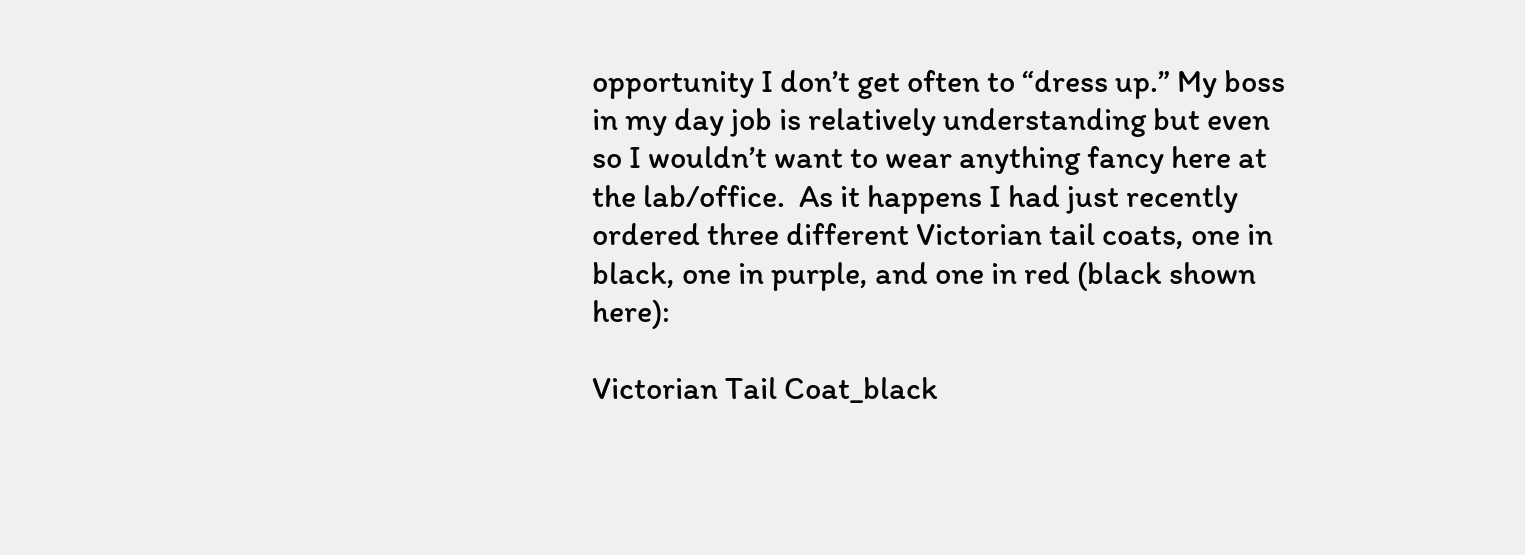opportunity I don’t get often to “dress up.” My boss in my day job is relatively understanding but even so I wouldn’t want to wear anything fancy here at the lab/office.  As it happens I had just recently ordered three different Victorian tail coats, one in black, one in purple, and one in red (black shown here):

Victorian Tail Coat_black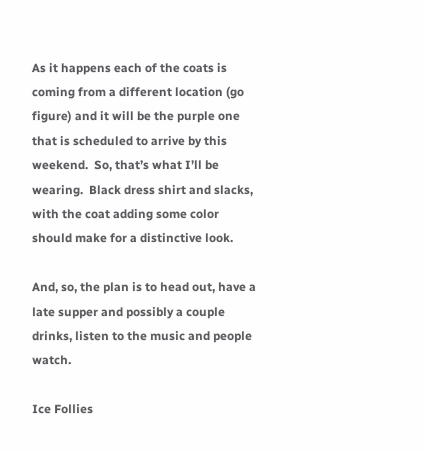As it happens each of the coats is coming from a different location (go figure) and it will be the purple one that is scheduled to arrive by this weekend.  So, that’s what I’ll be wearing.  Black dress shirt and slacks, with the coat adding some color should make for a distinctive look.

And, so, the plan is to head out, have a late supper and possibly a couple drinks, listen to the music and people watch.

Ice Follies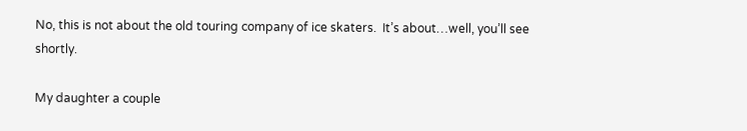No, this is not about the old touring company of ice skaters.  It’s about…well, you’ll see shortly.

My daughter a couple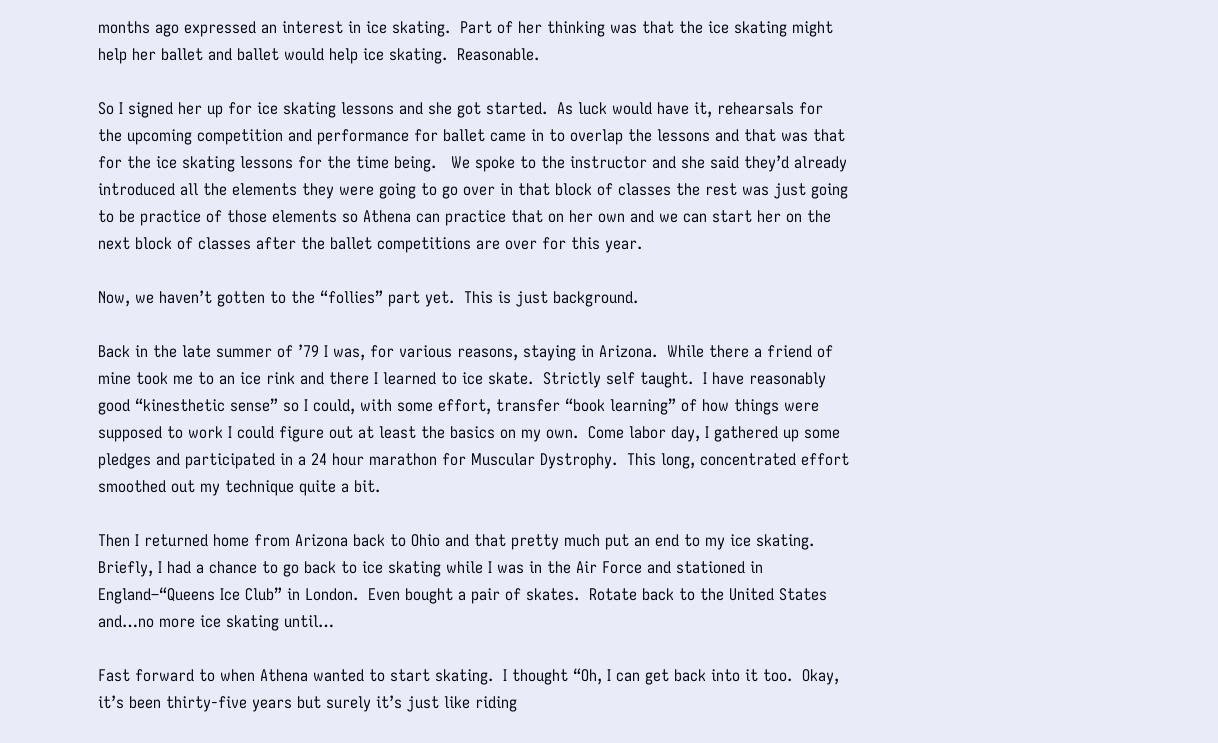months ago expressed an interest in ice skating.  Part of her thinking was that the ice skating might help her ballet and ballet would help ice skating.  Reasonable.

So I signed her up for ice skating lessons and she got started.  As luck would have it, rehearsals for the upcoming competition and performance for ballet came in to overlap the lessons and that was that for the ice skating lessons for the time being.   We spoke to the instructor and she said they’d already introduced all the elements they were going to go over in that block of classes the rest was just going to be practice of those elements so Athena can practice that on her own and we can start her on the next block of classes after the ballet competitions are over for this year.

Now, we haven’t gotten to the “follies” part yet.  This is just background.

Back in the late summer of ’79 I was, for various reasons, staying in Arizona.  While there a friend of mine took me to an ice rink and there I learned to ice skate.  Strictly self taught.  I have reasonably good “kinesthetic sense” so I could, with some effort, transfer “book learning” of how things were supposed to work I could figure out at least the basics on my own.  Come labor day, I gathered up some pledges and participated in a 24 hour marathon for Muscular Dystrophy.  This long, concentrated effort smoothed out my technique quite a bit.

Then I returned home from Arizona back to Ohio and that pretty much put an end to my ice skating.  Briefly, I had a chance to go back to ice skating while I was in the Air Force and stationed in England–“Queens Ice Club” in London.  Even bought a pair of skates.  Rotate back to the United States and…no more ice skating until…

Fast forward to when Athena wanted to start skating.  I thought “Oh, I can get back into it too.  Okay, it’s been thirty-five years but surely it’s just like riding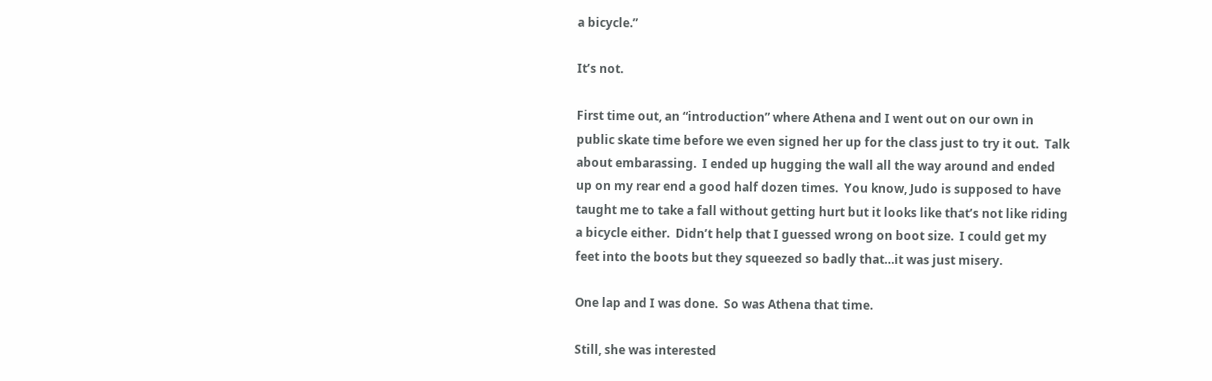a bicycle.”

It’s not.

First time out, an “introduction” where Athena and I went out on our own in public skate time before we even signed her up for the class just to try it out.  Talk about embarassing.  I ended up hugging the wall all the way around and ended up on my rear end a good half dozen times.  You know, Judo is supposed to have taught me to take a fall without getting hurt but it looks like that’s not like riding a bicycle either.  Didn’t help that I guessed wrong on boot size.  I could get my feet into the boots but they squeezed so badly that…it was just misery.

One lap and I was done.  So was Athena that time.

Still, she was interested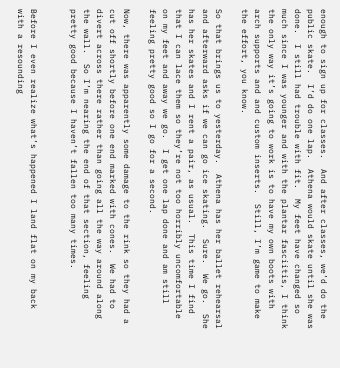enough to sign up for classes.  And after classes, we’d do the public skate.  I’d do one lap.  Athena would skate until she was done.  I still had trouble with fit.  My feet have changed so much since I was younger and with the plantar fasciitis, I think the only way it’s going to work is to have my own boots with arch supports and and custom inserts.  Still, I’m game to make the effort, you know.

So that brings us to yesterday.  Athena has her ballet rehearsal and afterward asks if we can go ice skating.  Sure.  We go.  She has her skates and I rent a pair, as usual.  This time I find that I can lace them so they’re not too horribly uncomfortable on my feet and away we go.  I get one lap done and am still feeling pretty good so I go for a second.

Now, there was apparently some damage to the rink so they had a cut off shortly before one end marked with cones.  We had to divert across there rather than going all the way around along the wall.  So I’m nearing the end of that section, feeling pretty good because I haven’t fallen too many times.


Before I even realize what’s happened I land flat on my back with a resounding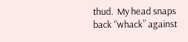thud.  My head snaps back “whack” against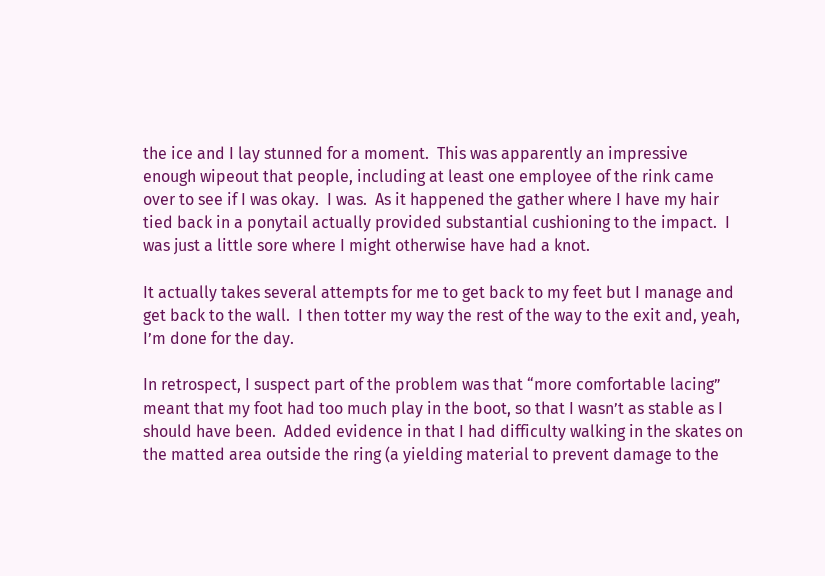the ice and I lay stunned for a moment.  This was apparently an impressive enough wipeout that people, including at least one employee of the rink came over to see if I was okay.  I was.  As it happened the gather where I have my hair tied back in a ponytail actually provided substantial cushioning to the impact.  I was just a little sore where I might otherwise have had a knot.

It actually takes several attempts for me to get back to my feet but I manage and get back to the wall.  I then totter my way the rest of the way to the exit and, yeah, I’m done for the day.

In retrospect, I suspect part of the problem was that “more comfortable lacing” meant that my foot had too much play in the boot, so that I wasn’t as stable as I should have been.  Added evidence in that I had difficulty walking in the skates on the matted area outside the ring (a yielding material to prevent damage to the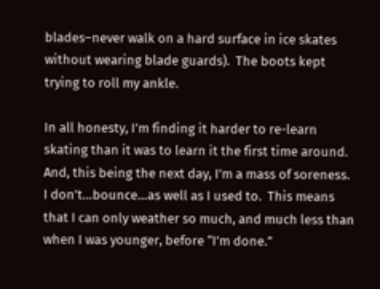blades–never walk on a hard surface in ice skates without wearing blade guards).  The boots kept trying to roll my ankle.

In all honesty, I’m finding it harder to re-learn skating than it was to learn it the first time around.  And, this being the next day, I’m a mass of soreness.  I don’t…bounce…as well as I used to.  This means that I can only weather so much, and much less than when I was younger, before “I’m done.”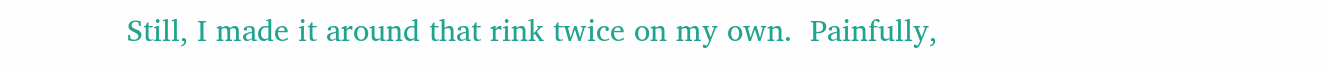Still, I made it around that rink twice on my own.  Painfully,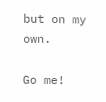but on my own.

Go me!